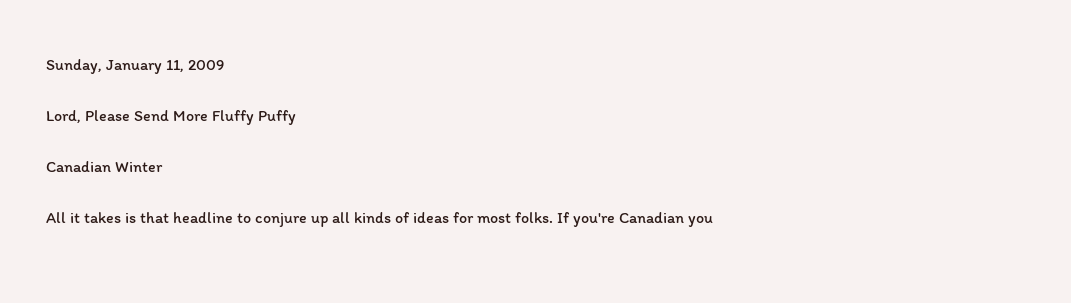Sunday, January 11, 2009

Lord, Please Send More Fluffy Puffy

Canadian Winter

All it takes is that headline to conjure up all kinds of ideas for most folks. If you're Canadian you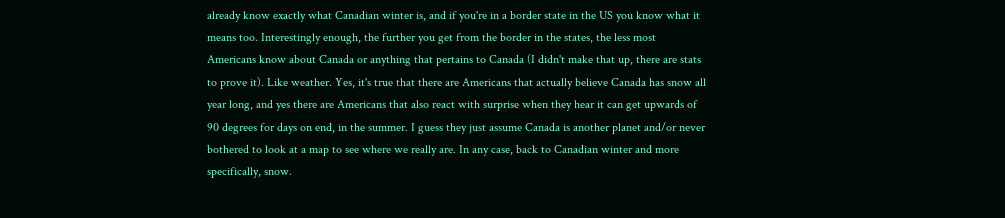already know exactly what Canadian winter is, and if you're in a border state in the US you know what it means too. Interestingly enough, the further you get from the border in the states, the less most Americans know about Canada or anything that pertains to Canada (I didn't make that up, there are stats to prove it). Like weather. Yes, it's true that there are Americans that actually believe Canada has snow all year long, and yes there are Americans that also react with surprise when they hear it can get upwards of 90 degrees for days on end, in the summer. I guess they just assume Canada is another planet and/or never bothered to look at a map to see where we really are. In any case, back to Canadian winter and more specifically, snow.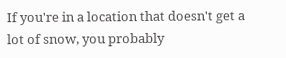If you're in a location that doesn't get a lot of snow, you probably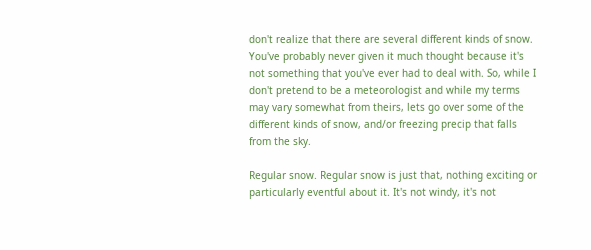don't realize that there are several different kinds of snow. You've probably never given it much thought because it's not something that you've ever had to deal with. So, while I don't pretend to be a meteorologist and while my terms may vary somewhat from theirs, lets go over some of the different kinds of snow, and/or freezing precip that falls from the sky.

Regular snow. Regular snow is just that, nothing exciting or particularly eventful about it. It's not windy, it's not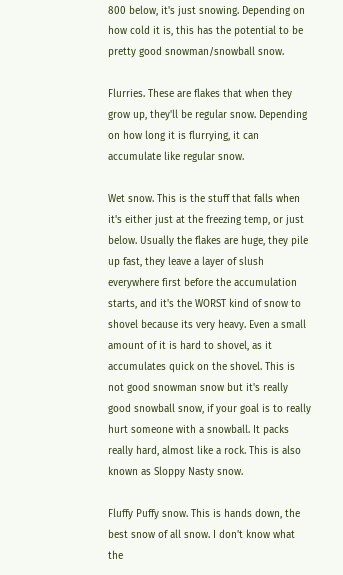800 below, it's just snowing. Depending on how cold it is, this has the potential to be pretty good snowman/snowball snow.

Flurries. These are flakes that when they grow up, they'll be regular snow. Depending on how long it is flurrying, it can accumulate like regular snow.

Wet snow. This is the stuff that falls when it's either just at the freezing temp, or just below. Usually the flakes are huge, they pile up fast, they leave a layer of slush everywhere first before the accumulation starts, and it's the WORST kind of snow to shovel because its very heavy. Even a small amount of it is hard to shovel, as it accumulates quick on the shovel. This is not good snowman snow but it's really good snowball snow, if your goal is to really hurt someone with a snowball. It packs really hard, almost like a rock. This is also known as Sloppy Nasty snow.

Fluffy Puffy snow. This is hands down, the best snow of all snow. I don't know what the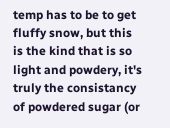temp has to be to get fluffy snow, but this is the kind that is so light and powdery, it's truly the consistancy of powdered sugar (or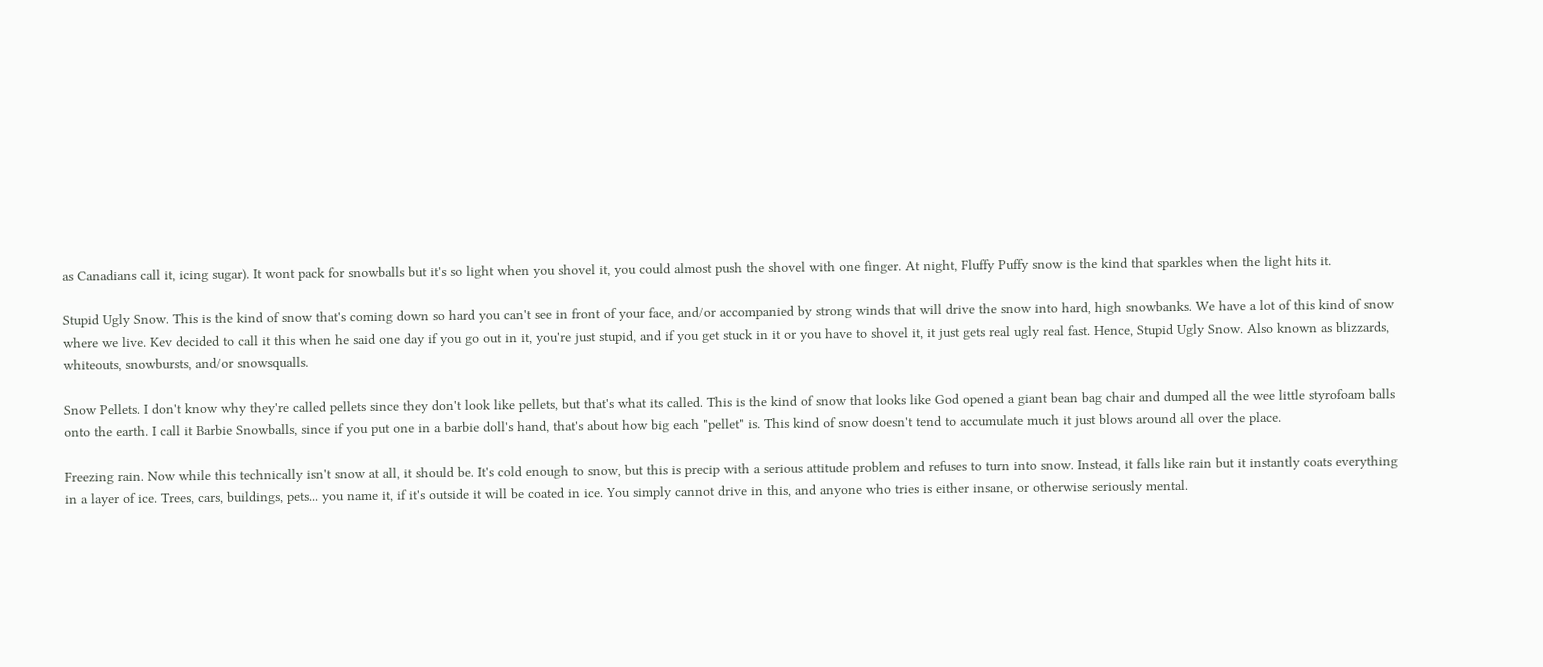as Canadians call it, icing sugar). It wont pack for snowballs but it's so light when you shovel it, you could almost push the shovel with one finger. At night, Fluffy Puffy snow is the kind that sparkles when the light hits it.

Stupid Ugly Snow. This is the kind of snow that's coming down so hard you can't see in front of your face, and/or accompanied by strong winds that will drive the snow into hard, high snowbanks. We have a lot of this kind of snow where we live. Kev decided to call it this when he said one day if you go out in it, you're just stupid, and if you get stuck in it or you have to shovel it, it just gets real ugly real fast. Hence, Stupid Ugly Snow. Also known as blizzards, whiteouts, snowbursts, and/or snowsqualls.

Snow Pellets. I don't know why they're called pellets since they don't look like pellets, but that's what its called. This is the kind of snow that looks like God opened a giant bean bag chair and dumped all the wee little styrofoam balls onto the earth. I call it Barbie Snowballs, since if you put one in a barbie doll's hand, that's about how big each "pellet" is. This kind of snow doesn't tend to accumulate much it just blows around all over the place.

Freezing rain. Now while this technically isn't snow at all, it should be. It's cold enough to snow, but this is precip with a serious attitude problem and refuses to turn into snow. Instead, it falls like rain but it instantly coats everything in a layer of ice. Trees, cars, buildings, pets... you name it, if it's outside it will be coated in ice. You simply cannot drive in this, and anyone who tries is either insane, or otherwise seriously mental.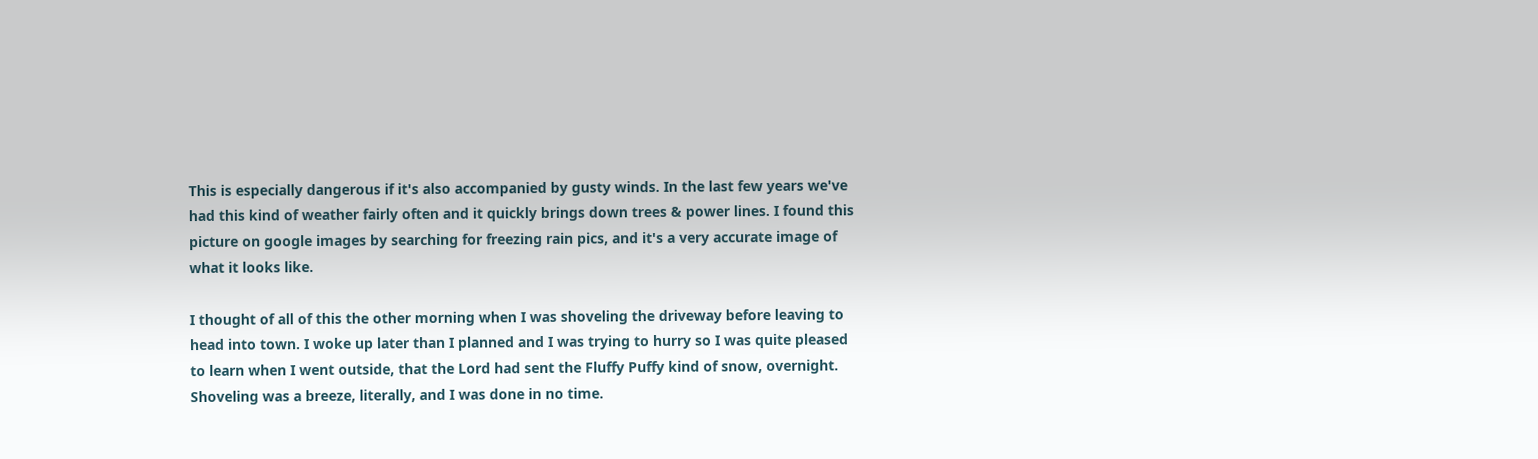This is especially dangerous if it's also accompanied by gusty winds. In the last few years we've had this kind of weather fairly often and it quickly brings down trees & power lines. I found this picture on google images by searching for freezing rain pics, and it's a very accurate image of what it looks like.

I thought of all of this the other morning when I was shoveling the driveway before leaving to head into town. I woke up later than I planned and I was trying to hurry so I was quite pleased to learn when I went outside, that the Lord had sent the Fluffy Puffy kind of snow, overnight. Shoveling was a breeze, literally, and I was done in no time.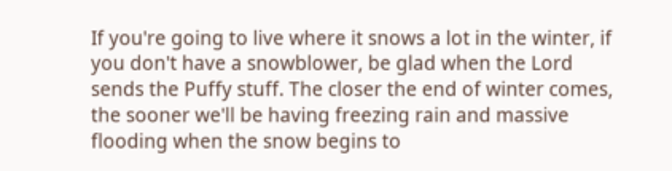If you're going to live where it snows a lot in the winter, if you don't have a snowblower, be glad when the Lord sends the Puffy stuff. The closer the end of winter comes, the sooner we'll be having freezing rain and massive flooding when the snow begins to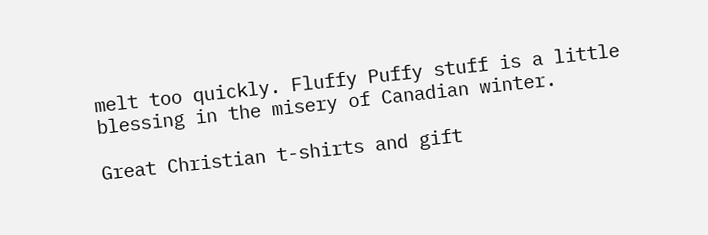melt too quickly. Fluffy Puffy stuff is a little blessing in the misery of Canadian winter.

Great Christian t-shirts and gift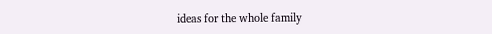ideas for the whole family